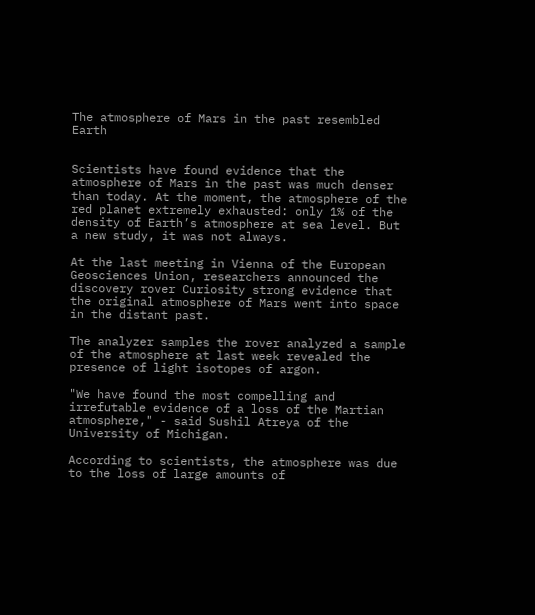The atmosphere of Mars in the past resembled Earth


Scientists have found evidence that the atmosphere of Mars in the past was much denser than today. At the moment, the atmosphere of the red planet extremely exhausted: only 1% of the density of Earth’s atmosphere at sea level. But a new study, it was not always.

At the last meeting in Vienna of the European Geosciences Union, researchers announced the discovery rover Curiosity strong evidence that the original atmosphere of Mars went into space in the distant past.

The analyzer samples the rover analyzed a sample of the atmosphere at last week revealed the presence of light isotopes of argon.

"We have found the most compelling and irrefutable evidence of a loss of the Martian atmosphere," - said Sushil Atreya of the University of Michigan.

According to scientists, the atmosphere was due to the loss of large amounts of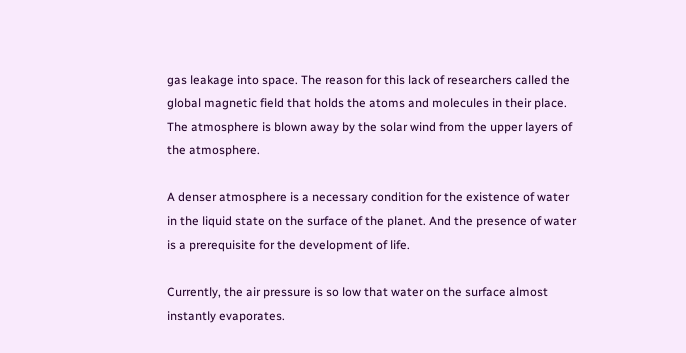gas leakage into space. The reason for this lack of researchers called the global magnetic field that holds the atoms and molecules in their place. The atmosphere is blown away by the solar wind from the upper layers of the atmosphere.

A denser atmosphere is a necessary condition for the existence of water in the liquid state on the surface of the planet. And the presence of water is a prerequisite for the development of life.

Currently, the air pressure is so low that water on the surface almost instantly evaporates.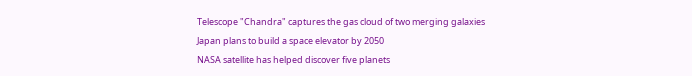Telescope "Chandra" captures the gas cloud of two merging galaxies
Japan plans to build a space elevator by 2050
NASA satellite has helped discover five planets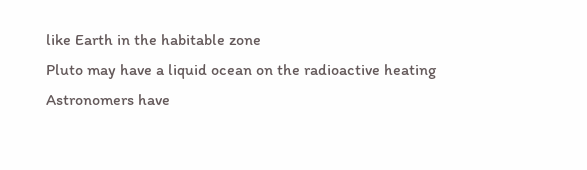like Earth in the habitable zone
Pluto may have a liquid ocean on the radioactive heating
Astronomers have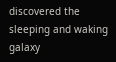discovered the sleeping and waking galaxy